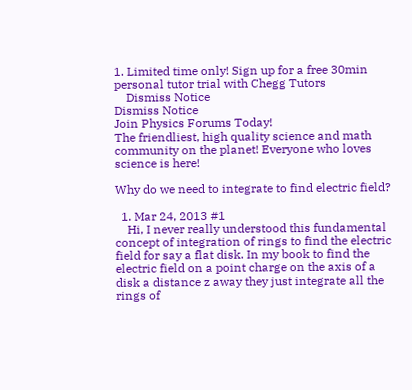1. Limited time only! Sign up for a free 30min personal tutor trial with Chegg Tutors
    Dismiss Notice
Dismiss Notice
Join Physics Forums Today!
The friendliest, high quality science and math community on the planet! Everyone who loves science is here!

Why do we need to integrate to find electric field?

  1. Mar 24, 2013 #1
    Hi, I never really understood this fundamental concept of integration of rings to find the electric field for say a flat disk. In my book to find the electric field on a point charge on the axis of a disk a distance z away they just integrate all the rings of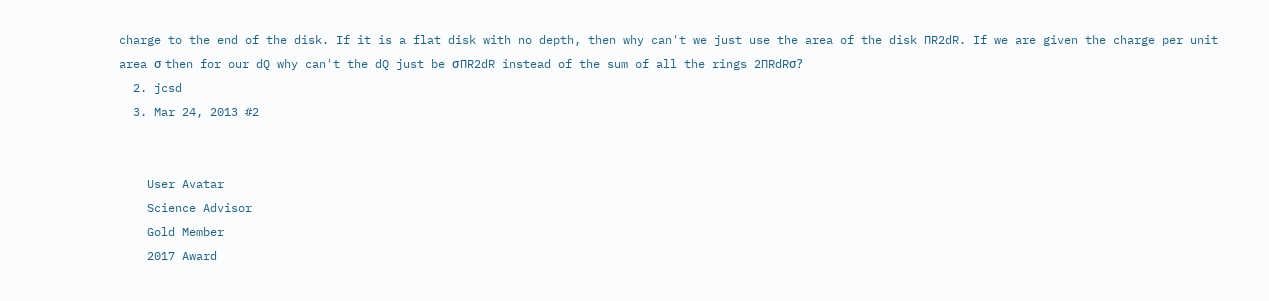charge to the end of the disk. If it is a flat disk with no depth, then why can't we just use the area of the disk ∏R2dR. If we are given the charge per unit area σ then for our dQ why can't the dQ just be σ∏R2dR instead of the sum of all the rings 2∏RdRσ?
  2. jcsd
  3. Mar 24, 2013 #2


    User Avatar
    Science Advisor
    Gold Member
    2017 Award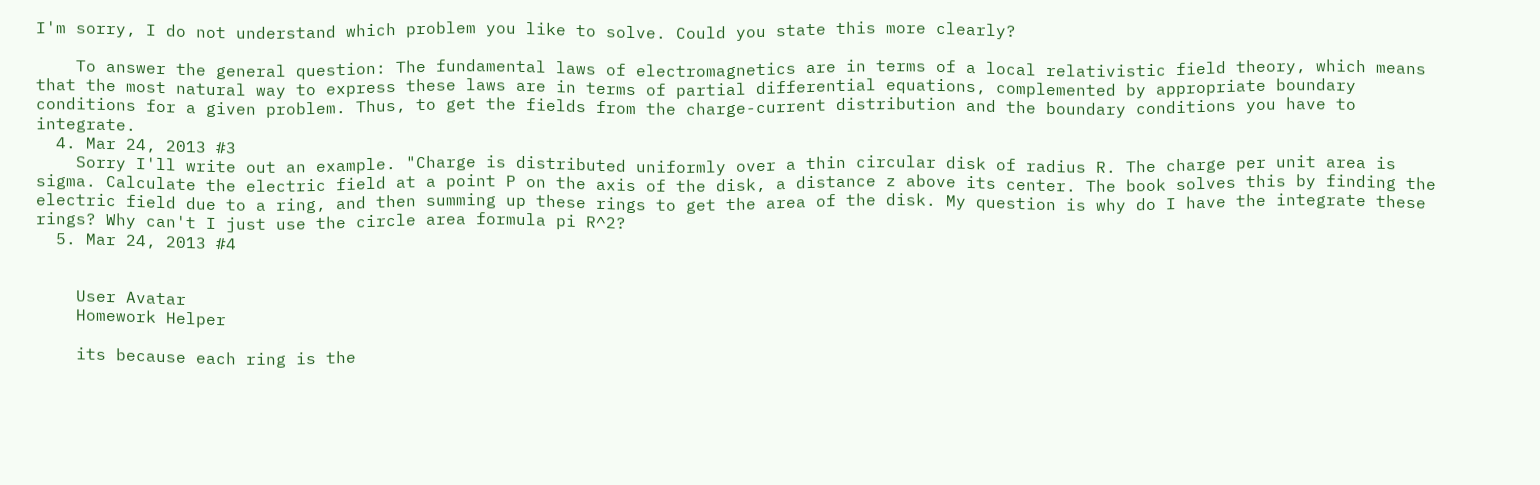I'm sorry, I do not understand which problem you like to solve. Could you state this more clearly?

    To answer the general question: The fundamental laws of electromagnetics are in terms of a local relativistic field theory, which means that the most natural way to express these laws are in terms of partial differential equations, complemented by appropriate boundary conditions for a given problem. Thus, to get the fields from the charge-current distribution and the boundary conditions you have to integrate.
  4. Mar 24, 2013 #3
    Sorry I'll write out an example. "Charge is distributed uniformly over a thin circular disk of radius R. The charge per unit area is sigma. Calculate the electric field at a point P on the axis of the disk, a distance z above its center. The book solves this by finding the electric field due to a ring, and then summing up these rings to get the area of the disk. My question is why do I have the integrate these rings? Why can't I just use the circle area formula pi R^2?
  5. Mar 24, 2013 #4


    User Avatar
    Homework Helper

    its because each ring is the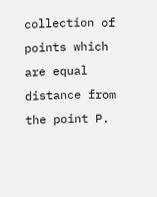collection of points which are equal distance from the point P.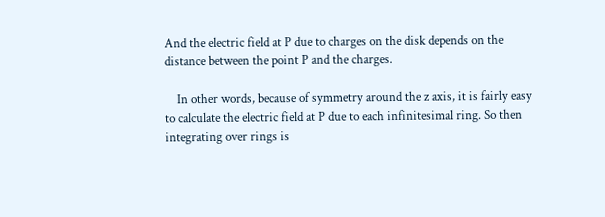And the electric field at P due to charges on the disk depends on the distance between the point P and the charges.

    In other words, because of symmetry around the z axis, it is fairly easy to calculate the electric field at P due to each infinitesimal ring. So then integrating over rings is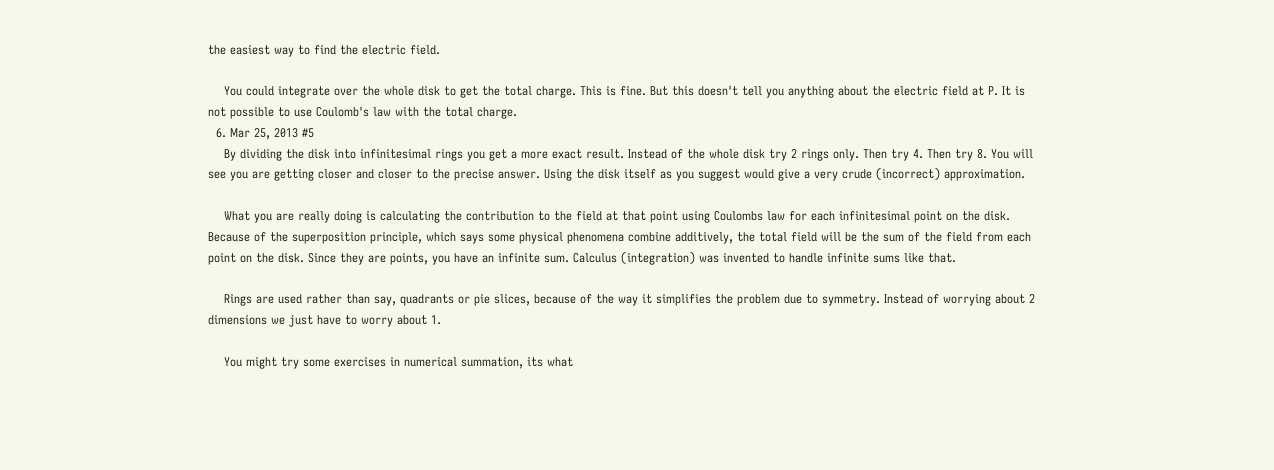the easiest way to find the electric field.

    You could integrate over the whole disk to get the total charge. This is fine. But this doesn't tell you anything about the electric field at P. It is not possible to use Coulomb's law with the total charge.
  6. Mar 25, 2013 #5
    By dividing the disk into infinitesimal rings you get a more exact result. Instead of the whole disk try 2 rings only. Then try 4. Then try 8. You will see you are getting closer and closer to the precise answer. Using the disk itself as you suggest would give a very crude (incorrect) approximation.

    What you are really doing is calculating the contribution to the field at that point using Coulombs law for each infinitesimal point on the disk. Because of the superposition principle, which says some physical phenomena combine additively, the total field will be the sum of the field from each point on the disk. Since they are points, you have an infinite sum. Calculus (integration) was invented to handle infinite sums like that.

    Rings are used rather than say, quadrants or pie slices, because of the way it simplifies the problem due to symmetry. Instead of worrying about 2 dimensions we just have to worry about 1.

    You might try some exercises in numerical summation, its what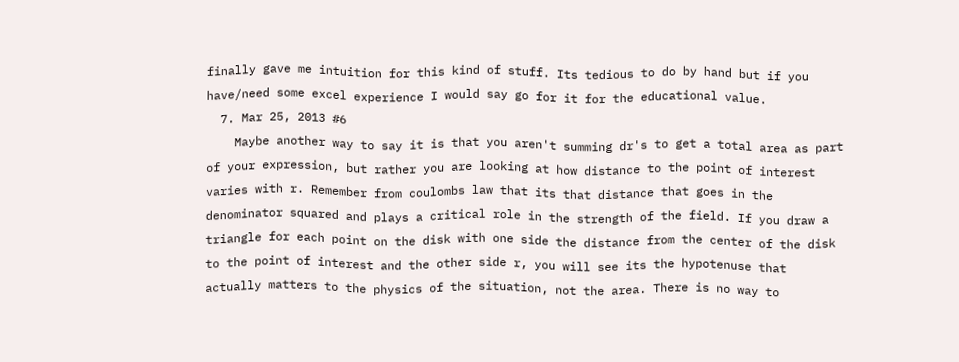finally gave me intuition for this kind of stuff. Its tedious to do by hand but if you have/need some excel experience I would say go for it for the educational value.
  7. Mar 25, 2013 #6
    Maybe another way to say it is that you aren't summing dr's to get a total area as part of your expression, but rather you are looking at how distance to the point of interest varies with r. Remember from coulombs law that its that distance that goes in the denominator squared and plays a critical role in the strength of the field. If you draw a triangle for each point on the disk with one side the distance from the center of the disk to the point of interest and the other side r, you will see its the hypotenuse that actually matters to the physics of the situation, not the area. There is no way to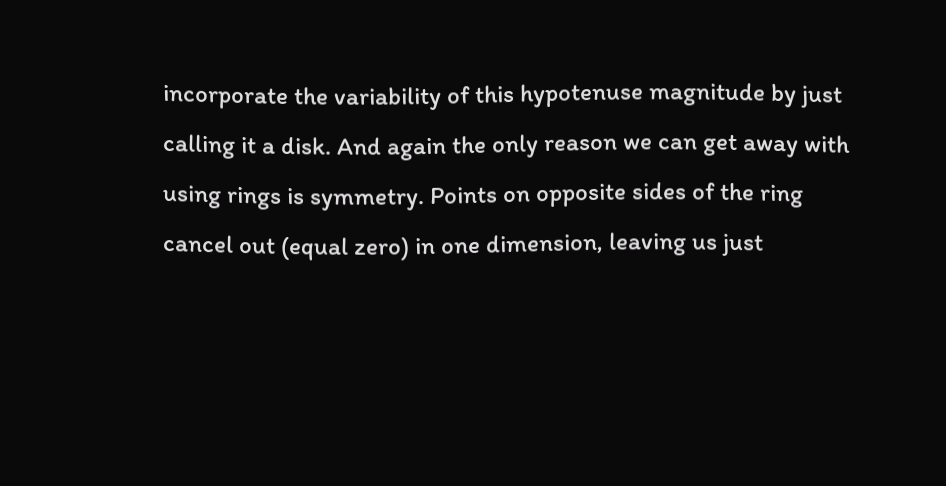incorporate the variability of this hypotenuse magnitude by just calling it a disk. And again the only reason we can get away with using rings is symmetry. Points on opposite sides of the ring cancel out (equal zero) in one dimension, leaving us just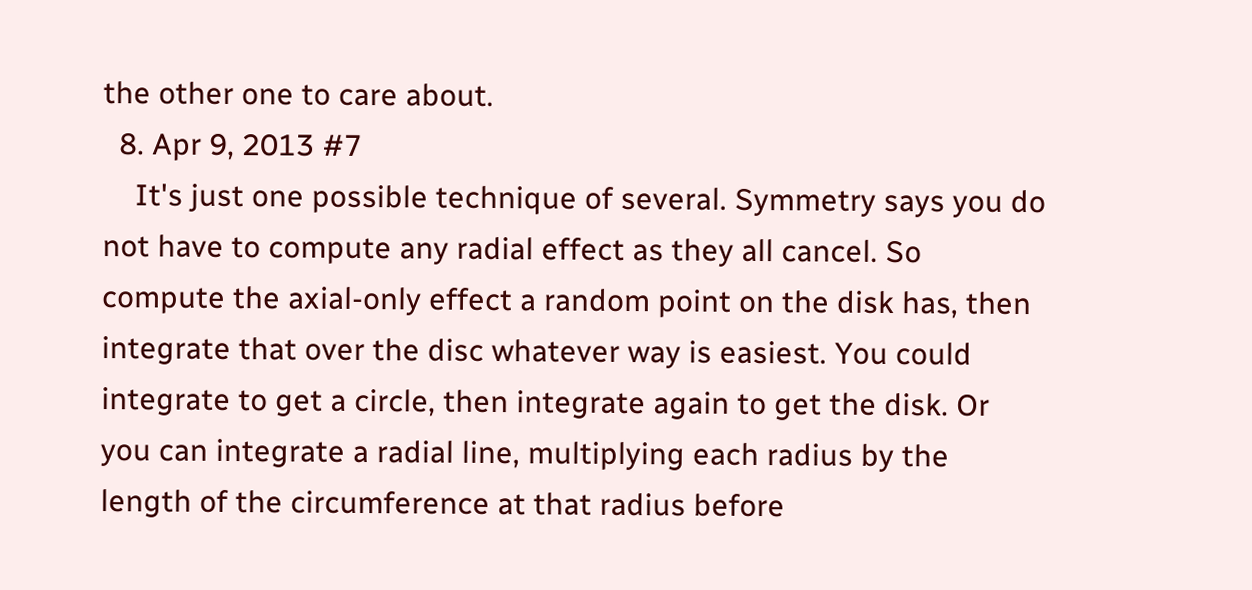the other one to care about.
  8. Apr 9, 2013 #7
    It's just one possible technique of several. Symmetry says you do not have to compute any radial effect as they all cancel. So compute the axial-only effect a random point on the disk has, then integrate that over the disc whatever way is easiest. You could integrate to get a circle, then integrate again to get the disk. Or you can integrate a radial line, multiplying each radius by the length of the circumference at that radius before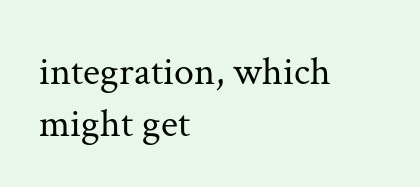integration, which might get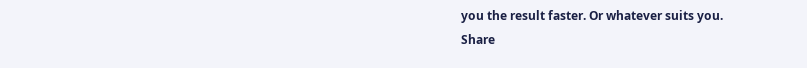you the result faster. Or whatever suits you.
Share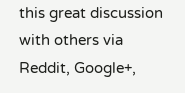this great discussion with others via Reddit, Google+,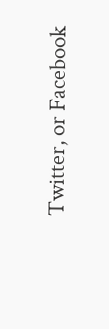Twitter, or Facebook